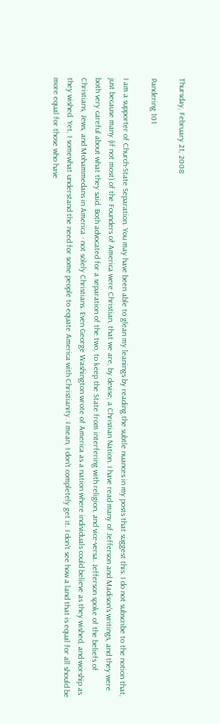Thursday, February 21, 2008

Pandering 101

I am a supporter of Church-State Separation. You may have been able to glean my leanings by reading the subtle nuances in my posts that suggest this. I do not subscribe to the notion that, just because many (if not most) of the Founders of America were Christian, that we are, by devise, a Christian Nation. I have read many of Jefferson and Madison's writings, and they were both very careful about what they said. Both advocated for a separation of the two, to keep the State from interfering with religion, and vice-versa. Jefferson spoke of the beliefs of Christians, Jews, and Mohammedans in America - not solely Christians. Even George Washington wrote of America as a nation where individuals could believe as they wished, and worship as they wished. Yet, I somewhat understand the need for some people to equate America with Christianity. I mean, I don't completely get it. I don't see how a land that is equal for all should be more equal for those who have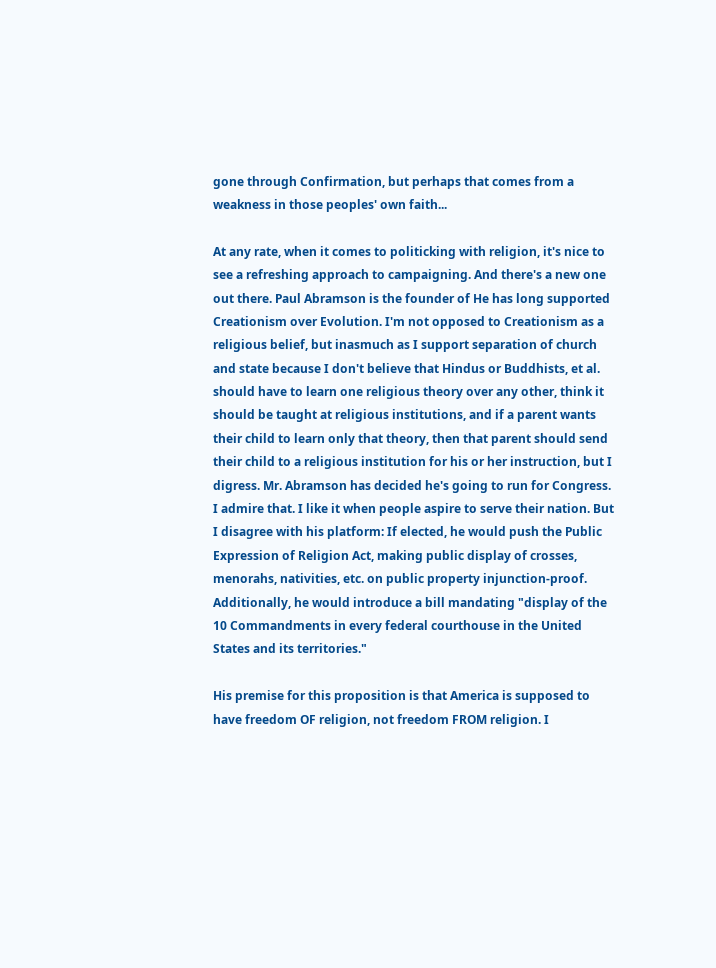gone through Confirmation, but perhaps that comes from a weakness in those peoples' own faith...

At any rate, when it comes to politicking with religion, it's nice to see a refreshing approach to campaigning. And there's a new one out there. Paul Abramson is the founder of He has long supported Creationism over Evolution. I'm not opposed to Creationism as a religious belief, but inasmuch as I support separation of church and state because I don't believe that Hindus or Buddhists, et al. should have to learn one religious theory over any other, think it should be taught at religious institutions, and if a parent wants their child to learn only that theory, then that parent should send their child to a religious institution for his or her instruction, but I digress. Mr. Abramson has decided he's going to run for Congress. I admire that. I like it when people aspire to serve their nation. But I disagree with his platform: If elected, he would push the Public Expression of Religion Act, making public display of crosses, menorahs, nativities, etc. on public property injunction-proof. Additionally, he would introduce a bill mandating "display of the 10 Commandments in every federal courthouse in the United States and its territories."

His premise for this proposition is that America is supposed to have freedom OF religion, not freedom FROM religion. I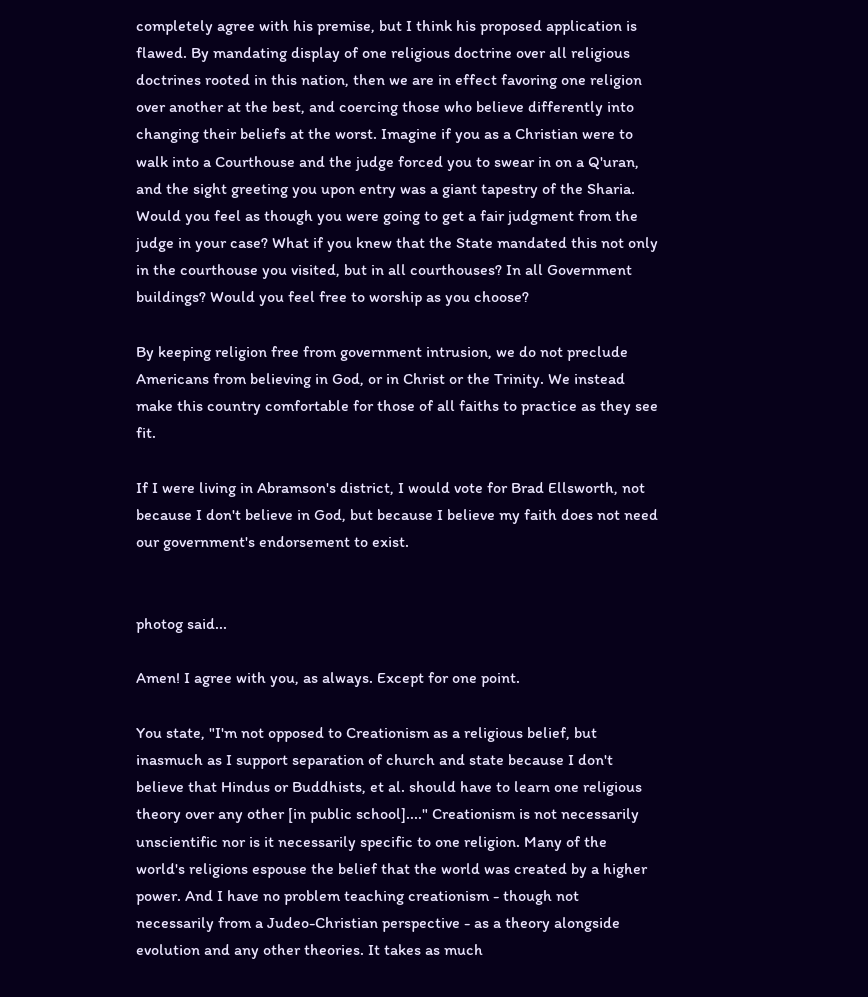completely agree with his premise, but I think his proposed application is flawed. By mandating display of one religious doctrine over all religious doctrines rooted in this nation, then we are in effect favoring one religion over another at the best, and coercing those who believe differently into changing their beliefs at the worst. Imagine if you as a Christian were to walk into a Courthouse and the judge forced you to swear in on a Q'uran, and the sight greeting you upon entry was a giant tapestry of the Sharia. Would you feel as though you were going to get a fair judgment from the judge in your case? What if you knew that the State mandated this not only in the courthouse you visited, but in all courthouses? In all Government buildings? Would you feel free to worship as you choose?

By keeping religion free from government intrusion, we do not preclude Americans from believing in God, or in Christ or the Trinity. We instead make this country comfortable for those of all faiths to practice as they see fit.

If I were living in Abramson's district, I would vote for Brad Ellsworth, not because I don't believe in God, but because I believe my faith does not need our government's endorsement to exist.


photog said...

Amen! I agree with you, as always. Except for one point.

You state, "I'm not opposed to Creationism as a religious belief, but inasmuch as I support separation of church and state because I don't believe that Hindus or Buddhists, et al. should have to learn one religious theory over any other [in public school]...." Creationism is not necessarily unscientific nor is it necessarily specific to one religion. Many of the world's religions espouse the belief that the world was created by a higher power. And I have no problem teaching creationism - though not necessarily from a Judeo-Christian perspective - as a theory alongside evolution and any other theories. It takes as much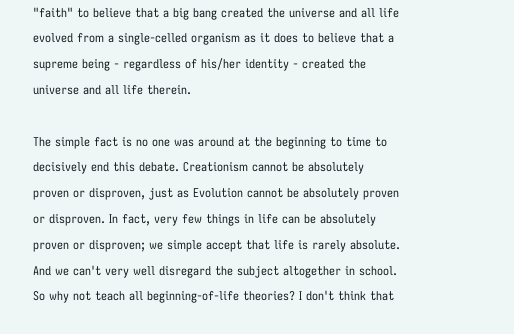"faith" to believe that a big bang created the universe and all life evolved from a single-celled organism as it does to believe that a supreme being - regardless of his/her identity - created the universe and all life therein.

The simple fact is no one was around at the beginning to time to decisively end this debate. Creationism cannot be absolutely proven or disproven, just as Evolution cannot be absolutely proven or disproven. In fact, very few things in life can be absolutely proven or disproven; we simple accept that life is rarely absolute. And we can't very well disregard the subject altogether in school. So why not teach all beginning-of-life theories? I don't think that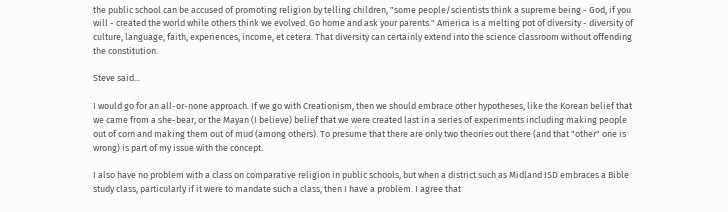the public school can be accused of promoting religion by telling children, "some people/scientists think a supreme being - God, if you will - created the world while others think we evolved. Go home and ask your parents." America is a melting pot of diversity - diversity of culture, language, faith, experiences, income, et cetera. That diversity can certainly extend into the science classroom without offending the constitution.

Steve said...

I would go for an all-or-none approach. If we go with Creationism, then we should embrace other hypotheses, like the Korean belief that we came from a she-bear, or the Mayan (I believe) belief that we were created last in a series of experiments including making people out of corn and making them out of mud (among others). To presume that there are only two theories out there (and that "other" one is wrong) is part of my issue with the concept.

I also have no problem with a class on comparative religion in public schools, but when a district such as Midland ISD embraces a Bible study class, particularly if it were to mandate such a class, then I have a problem. I agree that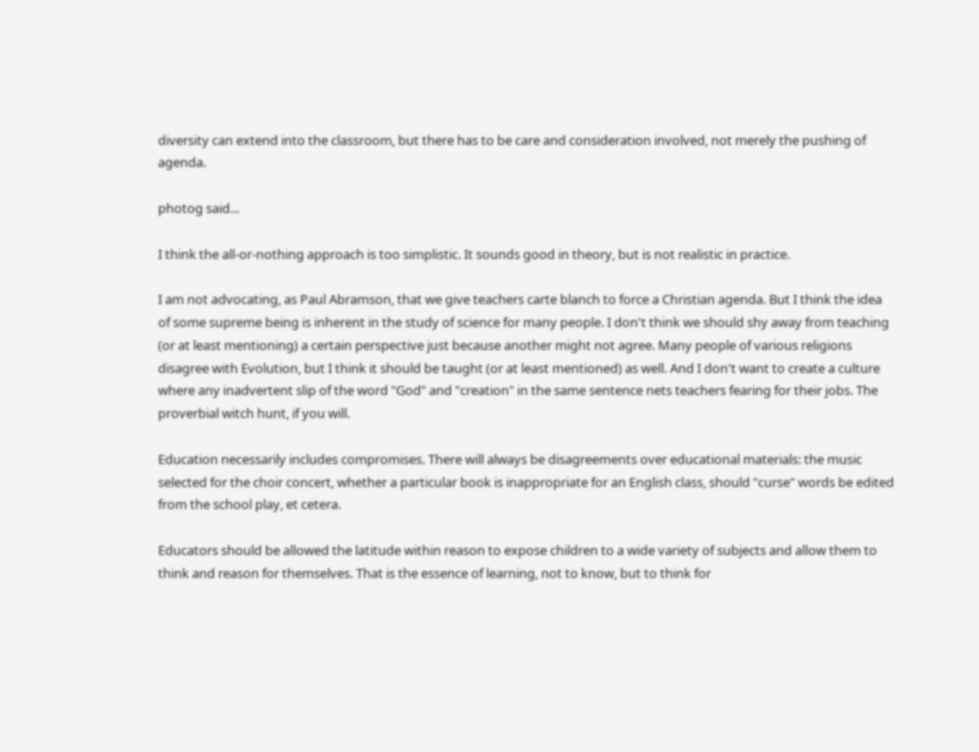diversity can extend into the classroom, but there has to be care and consideration involved, not merely the pushing of agenda.

photog said...

I think the all-or-nothing approach is too simplistic. It sounds good in theory, but is not realistic in practice.

I am not advocating, as Paul Abramson, that we give teachers carte blanch to force a Christian agenda. But I think the idea of some supreme being is inherent in the study of science for many people. I don't think we should shy away from teaching (or at least mentioning) a certain perspective just because another might not agree. Many people of various religions disagree with Evolution, but I think it should be taught (or at least mentioned) as well. And I don't want to create a culture where any inadvertent slip of the word "God" and "creation" in the same sentence nets teachers fearing for their jobs. The proverbial witch hunt, if you will.

Education necessarily includes compromises. There will always be disagreements over educational materials: the music selected for the choir concert, whether a particular book is inappropriate for an English class, should "curse" words be edited from the school play, et cetera.

Educators should be allowed the latitude within reason to expose children to a wide variety of subjects and allow them to think and reason for themselves. That is the essence of learning, not to know, but to think for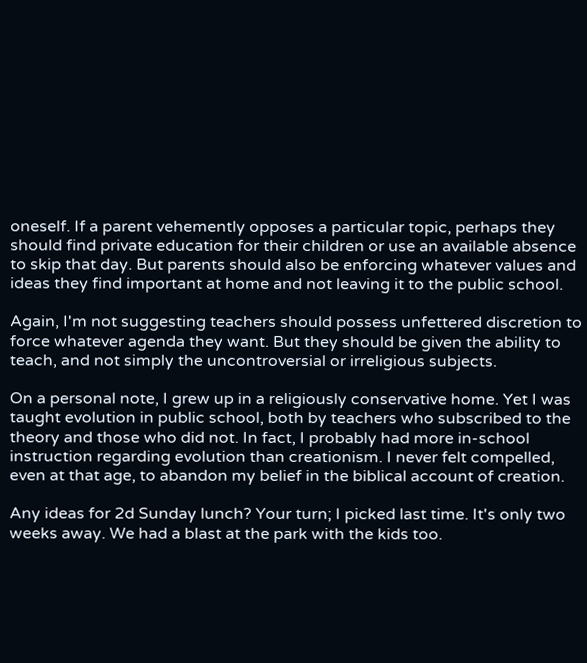oneself. If a parent vehemently opposes a particular topic, perhaps they should find private education for their children or use an available absence to skip that day. But parents should also be enforcing whatever values and ideas they find important at home and not leaving it to the public school.

Again, I'm not suggesting teachers should possess unfettered discretion to force whatever agenda they want. But they should be given the ability to teach, and not simply the uncontroversial or irreligious subjects.

On a personal note, I grew up in a religiously conservative home. Yet I was taught evolution in public school, both by teachers who subscribed to the theory and those who did not. In fact, I probably had more in-school instruction regarding evolution than creationism. I never felt compelled, even at that age, to abandon my belief in the biblical account of creation.

Any ideas for 2d Sunday lunch? Your turn; I picked last time. It's only two weeks away. We had a blast at the park with the kids too.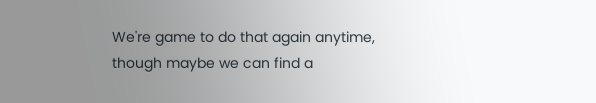We're game to do that again anytime, though maybe we can find a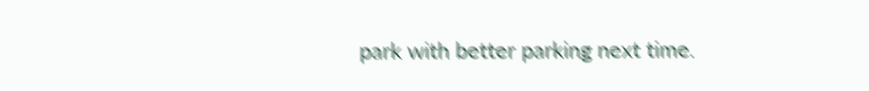park with better parking next time.